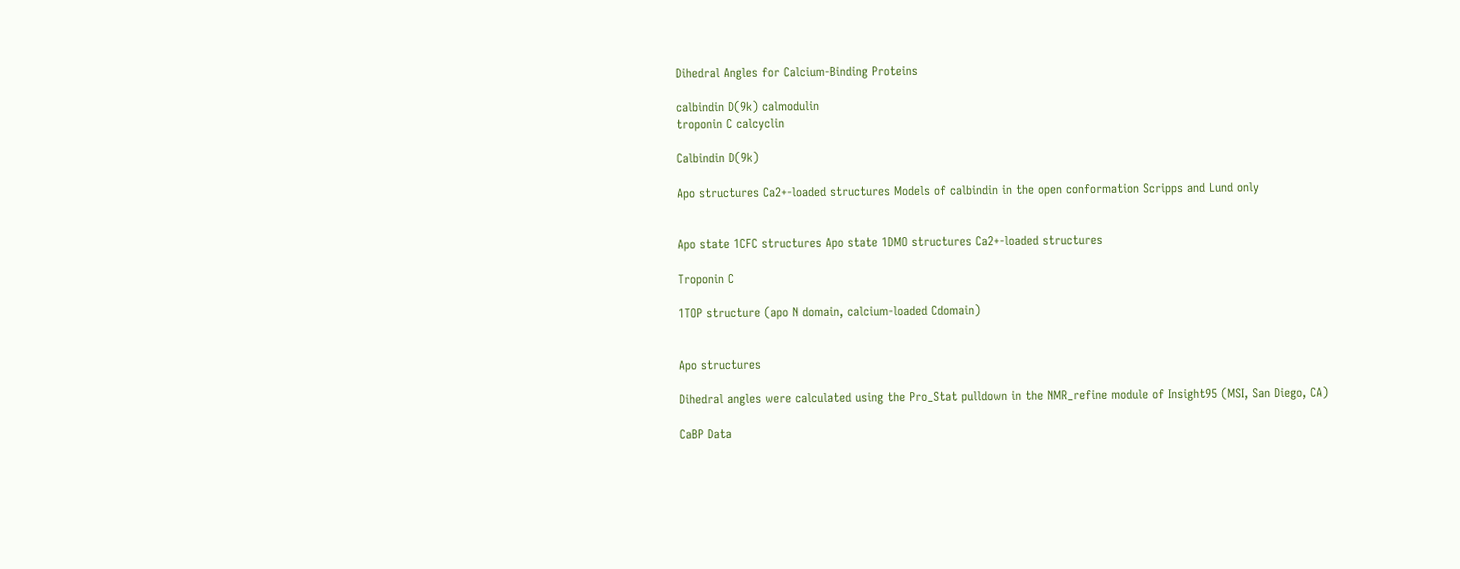Dihedral Angles for Calcium-Binding Proteins

calbindin D(9k) calmodulin
troponin C calcyclin

Calbindin D(9k)

Apo structures Ca2+-loaded structures Models of calbindin in the open conformation Scripps and Lund only


Apo state 1CFC structures Apo state 1DMO structures Ca2+-loaded structures

Troponin C

1TOP structure (apo N domain, calcium-loaded Cdomain)


Apo structures

Dihedral angles were calculated using the Pro_Stat pulldown in the NMR_refine module of Insight95 (MSI, San Diego, CA)

CaBP Data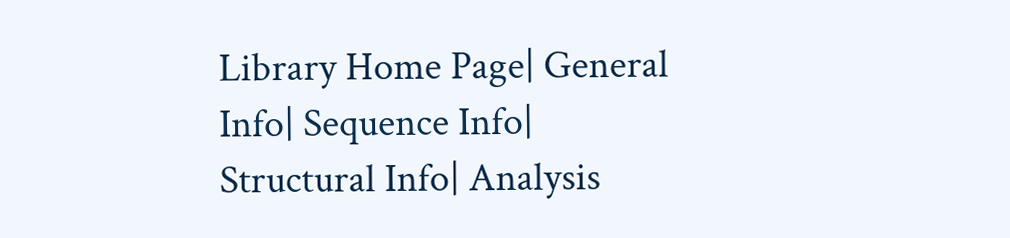Library Home Page| General Info| Sequence Info| Structural Info| Analysis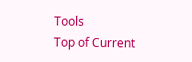Tools
Top of Current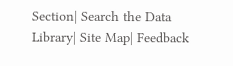Section| Search the Data Library| Site Map| Feedback